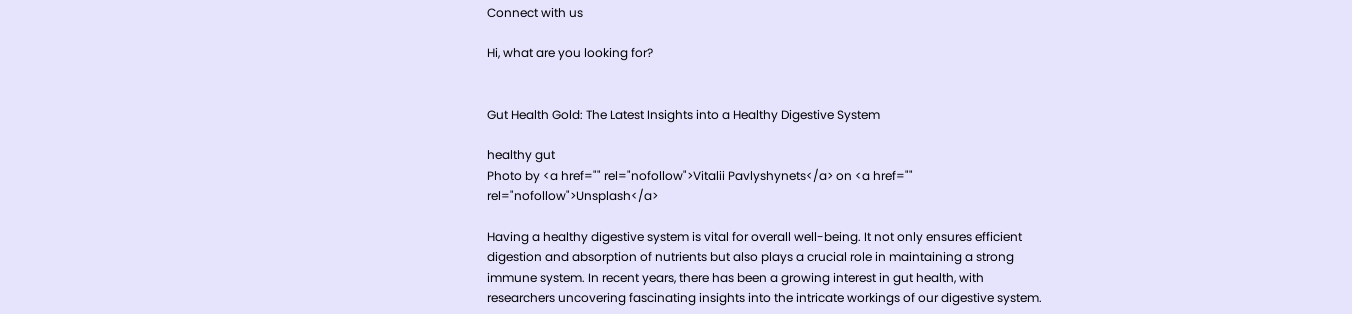Connect with us

Hi, what are you looking for?


Gut Health Gold: The Latest Insights into a Healthy Digestive System

healthy gut
Photo by <a href="" rel="nofollow">Vitalii Pavlyshynets</a> on <a href="" rel="nofollow">Unsplash</a>

Having a healthy digestive system is vital for overall well-being. It not only ensures efficient digestion and absorption of nutrients but also plays a crucial role in maintaining a strong immune system. In recent years, there has been a growing interest in gut health, with researchers uncovering fascinating insights into the intricate workings of our digestive system.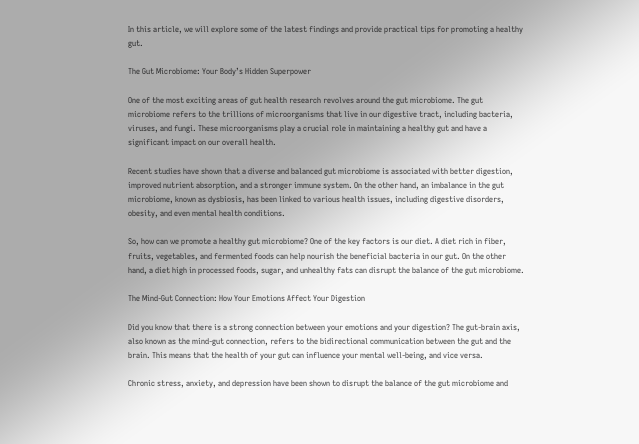In this article, we will explore some of the latest findings and provide practical tips for promoting a healthy gut.

The Gut Microbiome: Your Body’s Hidden Superpower

One of the most exciting areas of gut health research revolves around the gut microbiome. The gut microbiome refers to the trillions of microorganisms that live in our digestive tract, including bacteria, viruses, and fungi. These microorganisms play a crucial role in maintaining a healthy gut and have a significant impact on our overall health.

Recent studies have shown that a diverse and balanced gut microbiome is associated with better digestion, improved nutrient absorption, and a stronger immune system. On the other hand, an imbalance in the gut microbiome, known as dysbiosis, has been linked to various health issues, including digestive disorders, obesity, and even mental health conditions.

So, how can we promote a healthy gut microbiome? One of the key factors is our diet. A diet rich in fiber, fruits, vegetables, and fermented foods can help nourish the beneficial bacteria in our gut. On the other hand, a diet high in processed foods, sugar, and unhealthy fats can disrupt the balance of the gut microbiome.

The Mind-Gut Connection: How Your Emotions Affect Your Digestion

Did you know that there is a strong connection between your emotions and your digestion? The gut-brain axis, also known as the mind-gut connection, refers to the bidirectional communication between the gut and the brain. This means that the health of your gut can influence your mental well-being, and vice versa.

Chronic stress, anxiety, and depression have been shown to disrupt the balance of the gut microbiome and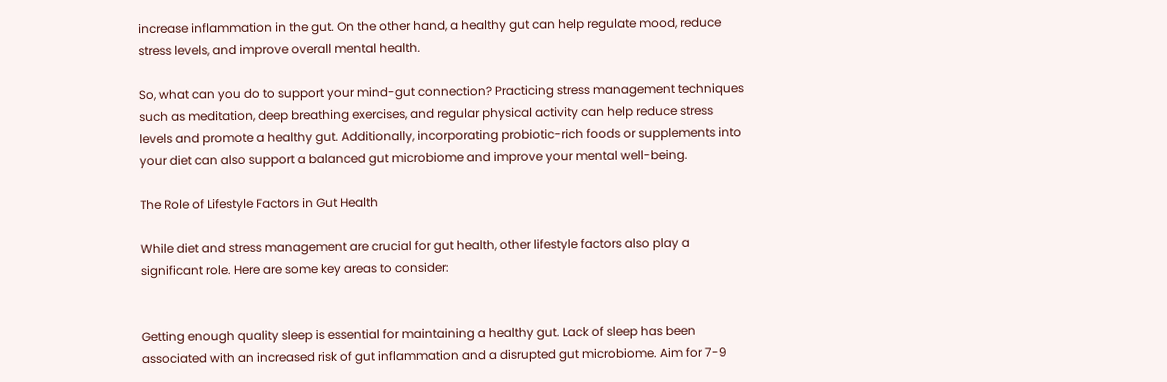increase inflammation in the gut. On the other hand, a healthy gut can help regulate mood, reduce stress levels, and improve overall mental health.

So, what can you do to support your mind-gut connection? Practicing stress management techniques such as meditation, deep breathing exercises, and regular physical activity can help reduce stress levels and promote a healthy gut. Additionally, incorporating probiotic-rich foods or supplements into your diet can also support a balanced gut microbiome and improve your mental well-being.

The Role of Lifestyle Factors in Gut Health

While diet and stress management are crucial for gut health, other lifestyle factors also play a significant role. Here are some key areas to consider:


Getting enough quality sleep is essential for maintaining a healthy gut. Lack of sleep has been associated with an increased risk of gut inflammation and a disrupted gut microbiome. Aim for 7-9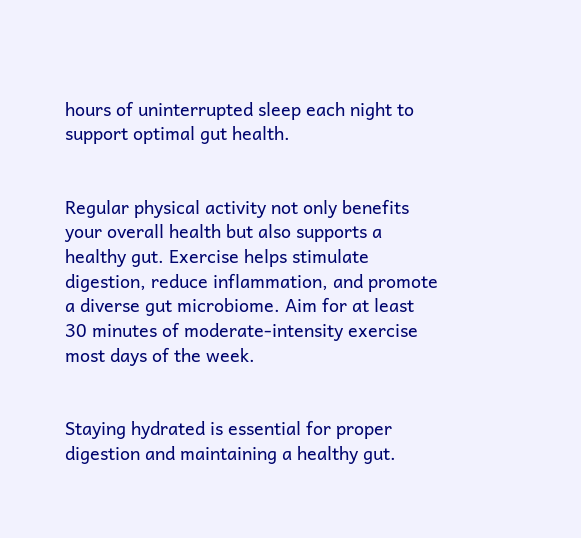hours of uninterrupted sleep each night to support optimal gut health.


Regular physical activity not only benefits your overall health but also supports a healthy gut. Exercise helps stimulate digestion, reduce inflammation, and promote a diverse gut microbiome. Aim for at least 30 minutes of moderate-intensity exercise most days of the week.


Staying hydrated is essential for proper digestion and maintaining a healthy gut.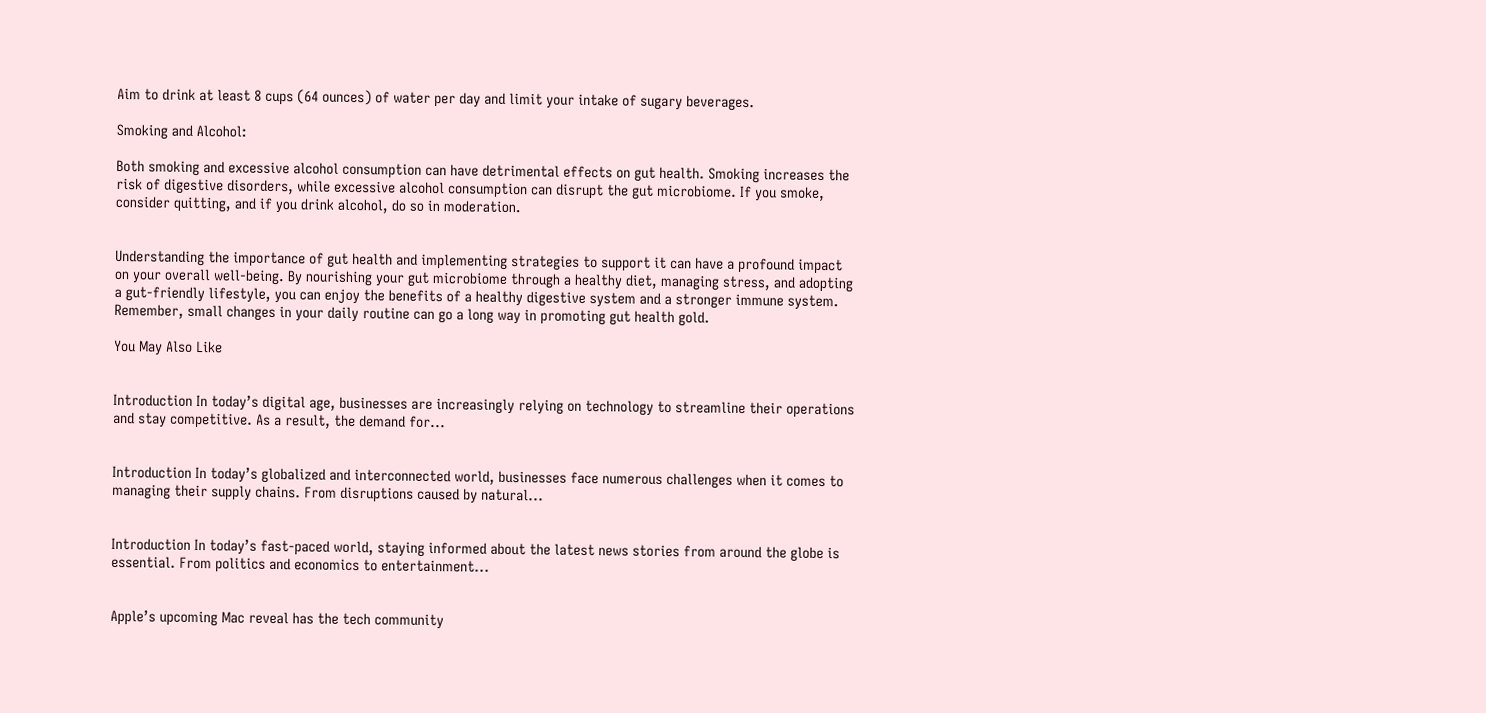Aim to drink at least 8 cups (64 ounces) of water per day and limit your intake of sugary beverages.

Smoking and Alcohol:

Both smoking and excessive alcohol consumption can have detrimental effects on gut health. Smoking increases the risk of digestive disorders, while excessive alcohol consumption can disrupt the gut microbiome. If you smoke, consider quitting, and if you drink alcohol, do so in moderation.


Understanding the importance of gut health and implementing strategies to support it can have a profound impact on your overall well-being. By nourishing your gut microbiome through a healthy diet, managing stress, and adopting a gut-friendly lifestyle, you can enjoy the benefits of a healthy digestive system and a stronger immune system. Remember, small changes in your daily routine can go a long way in promoting gut health gold.

You May Also Like


Introduction In today’s digital age, businesses are increasingly relying on technology to streamline their operations and stay competitive. As a result, the demand for...


Introduction In today’s globalized and interconnected world, businesses face numerous challenges when it comes to managing their supply chains. From disruptions caused by natural...


Introduction In today’s fast-paced world, staying informed about the latest news stories from around the globe is essential. From politics and economics to entertainment...


Apple’s upcoming Mac reveal has the tech community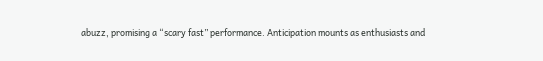abuzz, promising a “scary fast” performance. Anticipation mounts as enthusiasts and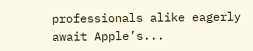professionals alike eagerly await Apple’s...